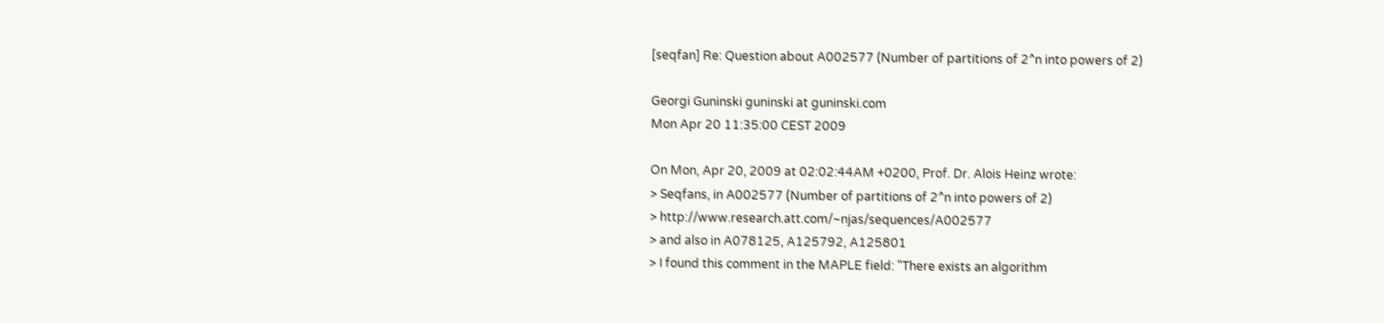[seqfan] Re: Question about A002577 (Number of partitions of 2^n into powers of 2)

Georgi Guninski guninski at guninski.com
Mon Apr 20 11:35:00 CEST 2009

On Mon, Apr 20, 2009 at 02:02:44AM +0200, Prof. Dr. Alois Heinz wrote:
> Seqfans, in A002577 (Number of partitions of 2^n into powers of 2)
> http://www.research.att.com/~njas/sequences/A002577
> and also in A078125, A125792, A125801
> I found this comment in the MAPLE field: "There exists an algorithm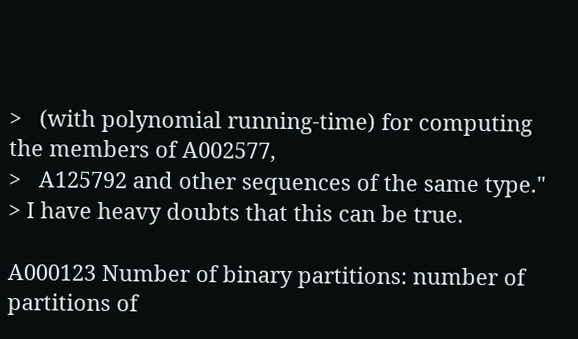>   (with polynomial running-time) for computing the members of A002577,
>   A125792 and other sequences of the same type."
> I have heavy doubts that this can be true.

A000123 Number of binary partitions: number of partitions of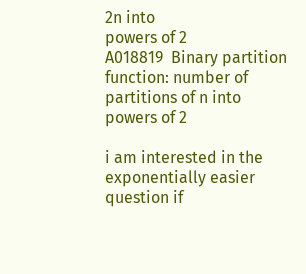2n into
powers of 2
A018819  Binary partition function: number of partitions of n into
powers of 2

i am interested in the exponentially easier question if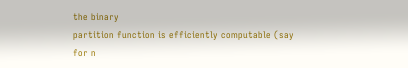the binary
partition function is efficiently computable (say for n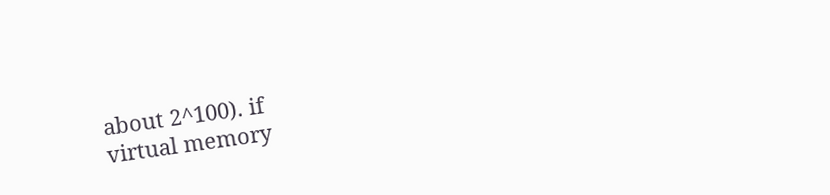about 2^100). if
virtual memory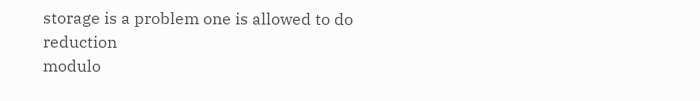storage is a problem one is allowed to do reduction
modulo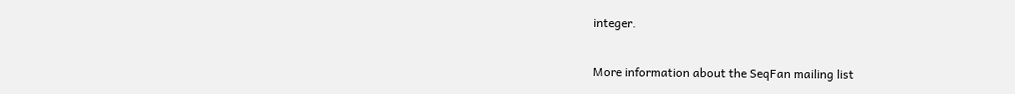integer.

More information about the SeqFan mailing list